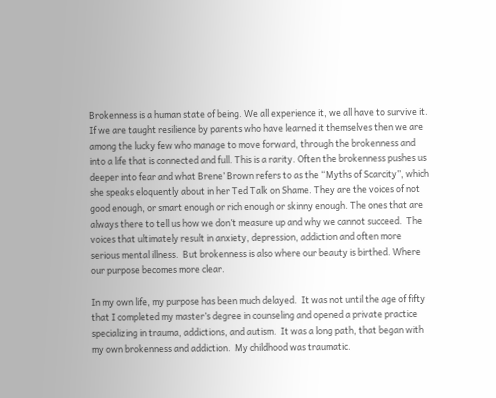Brokenness is a human state of being. We all experience it, we all have to survive it. If we are taught resilience by parents who have learned it themselves then we are among the lucky few who manage to move forward, through the brokenness and into a life that is connected and full. This is a rarity. Often the brokenness pushes us deeper into fear and what Brene’ Brown refers to as the “Myths of Scarcity”, which she speaks eloquently about in her Ted Talk on Shame. They are the voices of not good enough, or smart enough or rich enough or skinny enough. The ones that are always there to tell us how we don’t measure up and why we cannot succeed.  The voices that ultimately result in anxiety, depression, addiction and often more serious mental illness.  But brokenness is also where our beauty is birthed. Where our purpose becomes more clear.

In my own life, my purpose has been much delayed.  It was not until the age of fifty that I completed my master’s degree in counseling and opened a private practice specializing in trauma, addictions, and autism.  It was a long path, that began with my own brokenness and addiction.  My childhood was traumatic.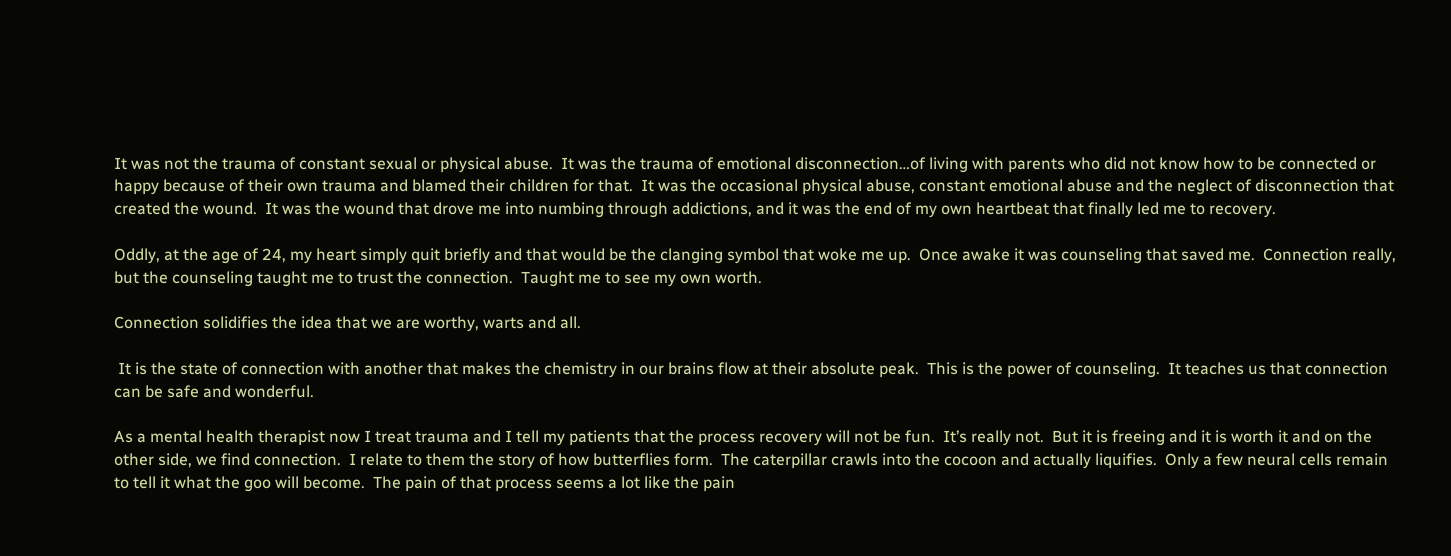It was not the trauma of constant sexual or physical abuse.  It was the trauma of emotional disconnection…of living with parents who did not know how to be connected or happy because of their own trauma and blamed their children for that.  It was the occasional physical abuse, constant emotional abuse and the neglect of disconnection that created the wound.  It was the wound that drove me into numbing through addictions, and it was the end of my own heartbeat that finally led me to recovery.

Oddly, at the age of 24, my heart simply quit briefly and that would be the clanging symbol that woke me up.  Once awake it was counseling that saved me.  Connection really, but the counseling taught me to trust the connection.  Taught me to see my own worth.

Connection solidifies the idea that we are worthy, warts and all.

 It is the state of connection with another that makes the chemistry in our brains flow at their absolute peak.  This is the power of counseling.  It teaches us that connection can be safe and wonderful.

As a mental health therapist now I treat trauma and I tell my patients that the process recovery will not be fun.  It’s really not.  But it is freeing and it is worth it and on the other side, we find connection.  I relate to them the story of how butterflies form.  The caterpillar crawls into the cocoon and actually liquifies.  Only a few neural cells remain to tell it what the goo will become.  The pain of that process seems a lot like the pain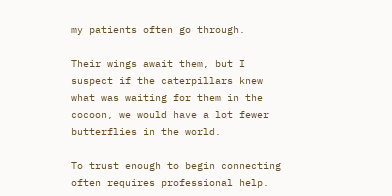my patients often go through.

Their wings await them, but I suspect if the caterpillars knew what was waiting for them in the cocoon, we would have a lot fewer butterflies in the world.

To trust enough to begin connecting often requires professional help.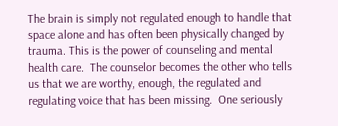The brain is simply not regulated enough to handle that space alone and has often been physically changed by trauma. This is the power of counseling and mental health care.  The counselor becomes the other who tells us that we are worthy, enough, the regulated and regulating voice that has been missing.  One seriously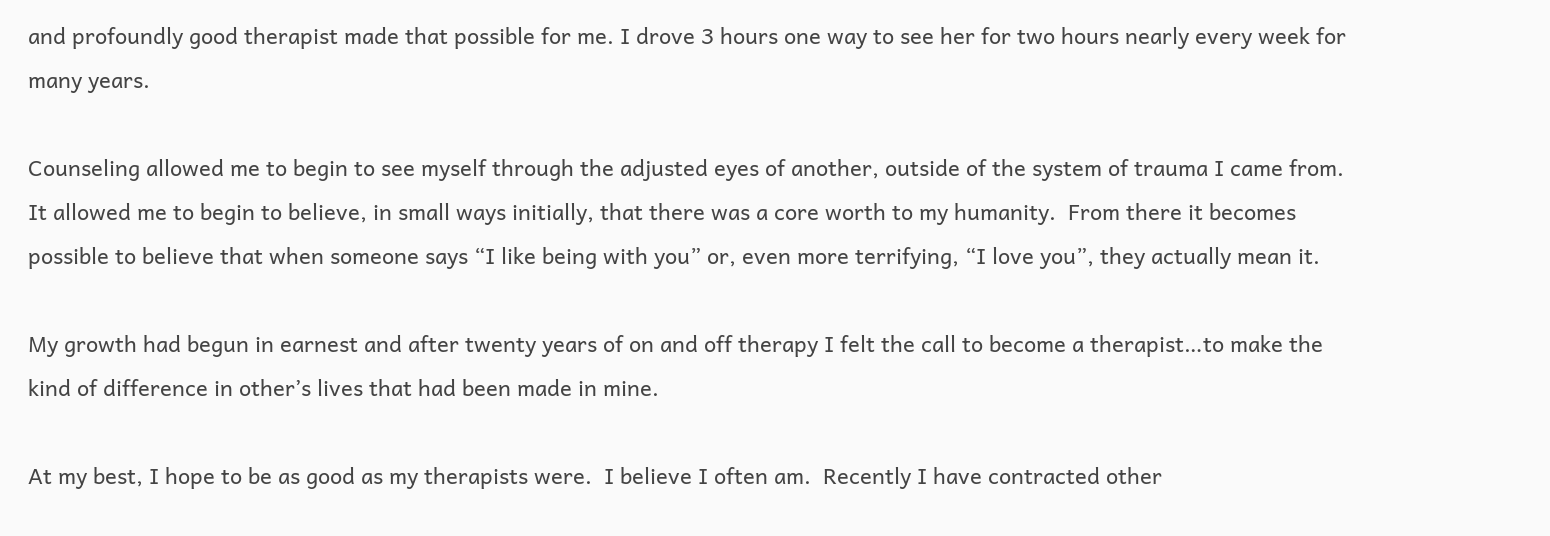and profoundly good therapist made that possible for me. I drove 3 hours one way to see her for two hours nearly every week for many years.

Counseling allowed me to begin to see myself through the adjusted eyes of another, outside of the system of trauma I came from.  It allowed me to begin to believe, in small ways initially, that there was a core worth to my humanity.  From there it becomes possible to believe that when someone says “I like being with you” or, even more terrifying, “I love you”, they actually mean it.

My growth had begun in earnest and after twenty years of on and off therapy I felt the call to become a therapist…to make the kind of difference in other’s lives that had been made in mine.

At my best, I hope to be as good as my therapists were.  I believe I often am.  Recently I have contracted other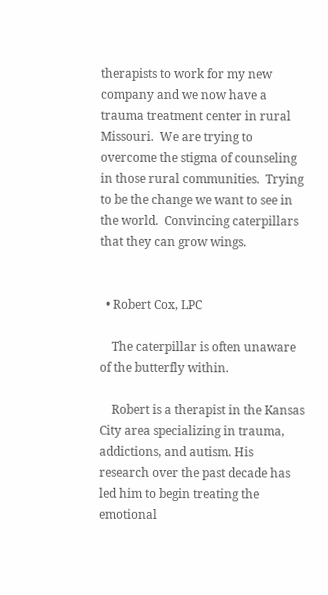therapists to work for my new company and we now have a trauma treatment center in rural Missouri.  We are trying to overcome the stigma of counseling in those rural communities.  Trying to be the change we want to see in the world.  Convincing caterpillars that they can grow wings.


  • Robert Cox, LPC

    The caterpillar is often unaware of the butterfly within.

    Robert is a therapist in the Kansas City area specializing in trauma, addictions, and autism. His research over the past decade has led him to begin treating the emotional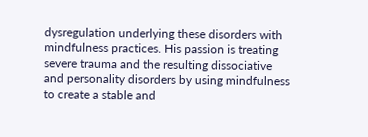dysregulation underlying these disorders with mindfulness practices. His passion is treating severe trauma and the resulting dissociative and personality disorders by using mindfulness to create a stable and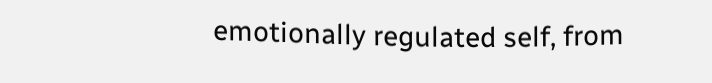emotionally regulated self, from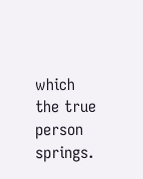which the true person springs.